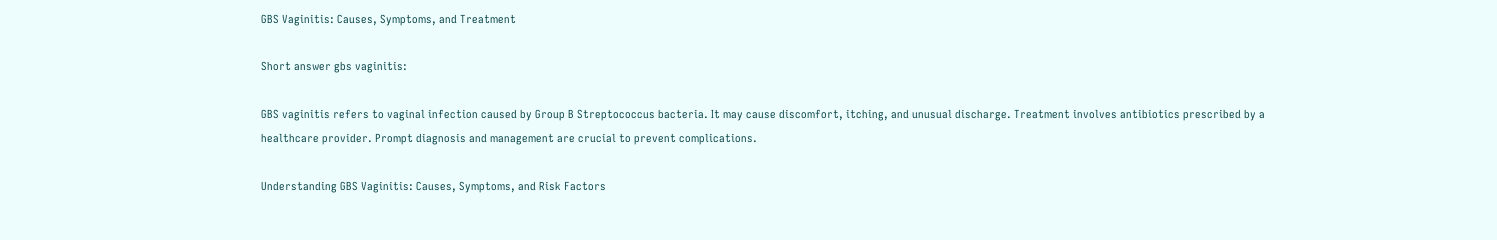GBS Vaginitis: Causes, Symptoms, and Treatment

Short answer gbs vaginitis:

GBS vaginitis refers to vaginal infection caused by Group B Streptococcus bacteria. It may cause discomfort, itching, and unusual discharge. Treatment involves antibiotics prescribed by a healthcare provider. Prompt diagnosis and management are crucial to prevent complications.

Understanding GBS Vaginitis: Causes, Symptoms, and Risk Factors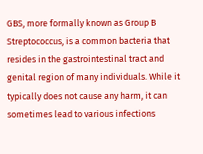GBS, more formally known as Group B Streptococcus, is a common bacteria that resides in the gastrointestinal tract and genital region of many individuals. While it typically does not cause any harm, it can sometimes lead to various infections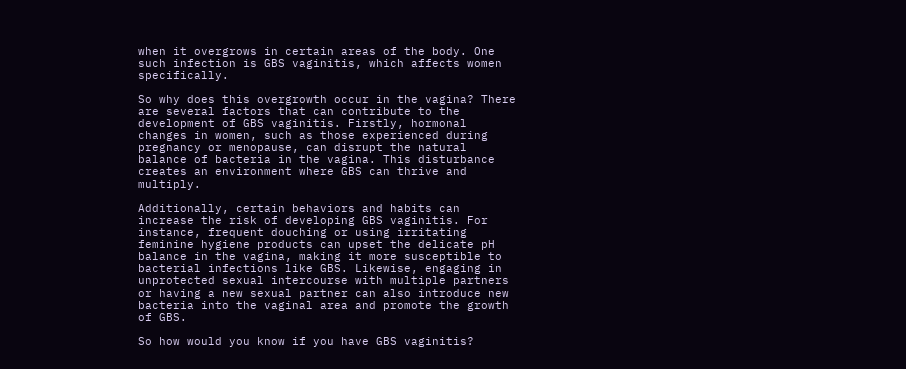when it overgrows in certain areas of the body. One such infection is GBS vaginitis, which affects women specifically.

So why does this overgrowth occur in the vagina? There are several factors that can contribute to the development of GBS vaginitis. Firstly, hormonal changes in women, such as those experienced during pregnancy or menopause, can disrupt the natural balance of bacteria in the vagina. This disturbance creates an environment where GBS can thrive and multiply.

Additionally, certain behaviors and habits can increase the risk of developing GBS vaginitis. For instance, frequent douching or using irritating feminine hygiene products can upset the delicate pH balance in the vagina, making it more susceptible to bacterial infections like GBS. Likewise, engaging in unprotected sexual intercourse with multiple partners or having a new sexual partner can also introduce new bacteria into the vaginal area and promote the growth of GBS.

So how would you know if you have GBS vaginitis?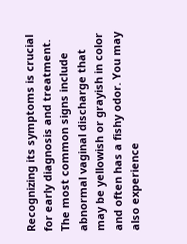Recognizing its symptoms is crucial for early diagnosis and treatment. The most common signs include abnormal vaginal discharge that may be yellowish or grayish in color and often has a fishy odor. You may also experience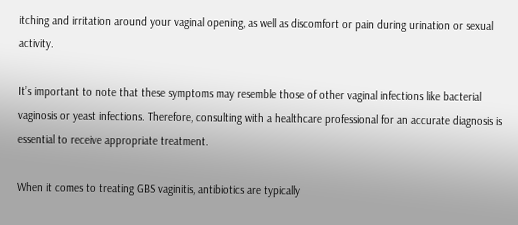itching and irritation around your vaginal opening, as well as discomfort or pain during urination or sexual activity.

It’s important to note that these symptoms may resemble those of other vaginal infections like bacterial vaginosis or yeast infections. Therefore, consulting with a healthcare professional for an accurate diagnosis is essential to receive appropriate treatment.

When it comes to treating GBS vaginitis, antibiotics are typically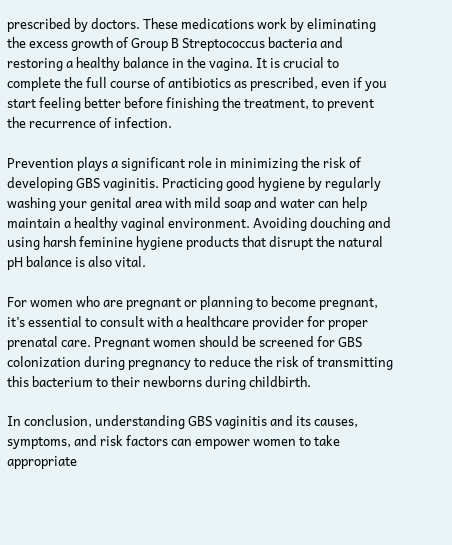prescribed by doctors. These medications work by eliminating the excess growth of Group B Streptococcus bacteria and restoring a healthy balance in the vagina. It is crucial to complete the full course of antibiotics as prescribed, even if you start feeling better before finishing the treatment, to prevent the recurrence of infection.

Prevention plays a significant role in minimizing the risk of developing GBS vaginitis. Practicing good hygiene by regularly washing your genital area with mild soap and water can help maintain a healthy vaginal environment. Avoiding douching and using harsh feminine hygiene products that disrupt the natural pH balance is also vital.

For women who are pregnant or planning to become pregnant, it’s essential to consult with a healthcare provider for proper prenatal care. Pregnant women should be screened for GBS colonization during pregnancy to reduce the risk of transmitting this bacterium to their newborns during childbirth.

In conclusion, understanding GBS vaginitis and its causes, symptoms, and risk factors can empower women to take appropriate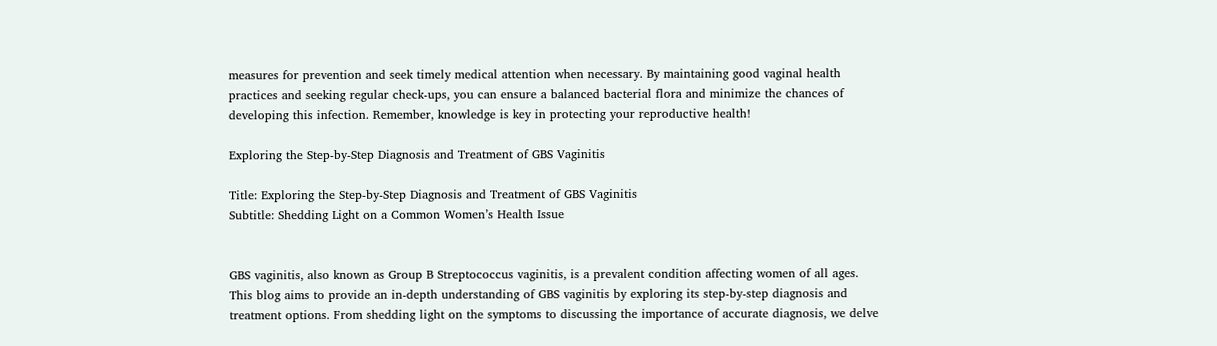measures for prevention and seek timely medical attention when necessary. By maintaining good vaginal health practices and seeking regular check-ups, you can ensure a balanced bacterial flora and minimize the chances of developing this infection. Remember, knowledge is key in protecting your reproductive health!

Exploring the Step-by-Step Diagnosis and Treatment of GBS Vaginitis

Title: Exploring the Step-by-Step Diagnosis and Treatment of GBS Vaginitis
Subtitle: Shedding Light on a Common Women’s Health Issue


GBS vaginitis, also known as Group B Streptococcus vaginitis, is a prevalent condition affecting women of all ages. This blog aims to provide an in-depth understanding of GBS vaginitis by exploring its step-by-step diagnosis and treatment options. From shedding light on the symptoms to discussing the importance of accurate diagnosis, we delve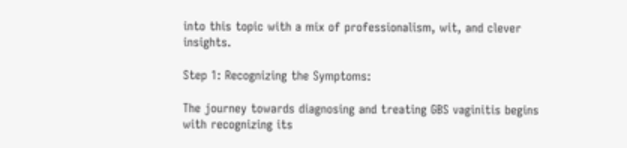into this topic with a mix of professionalism, wit, and clever insights.

Step 1: Recognizing the Symptoms:

The journey towards diagnosing and treating GBS vaginitis begins with recognizing its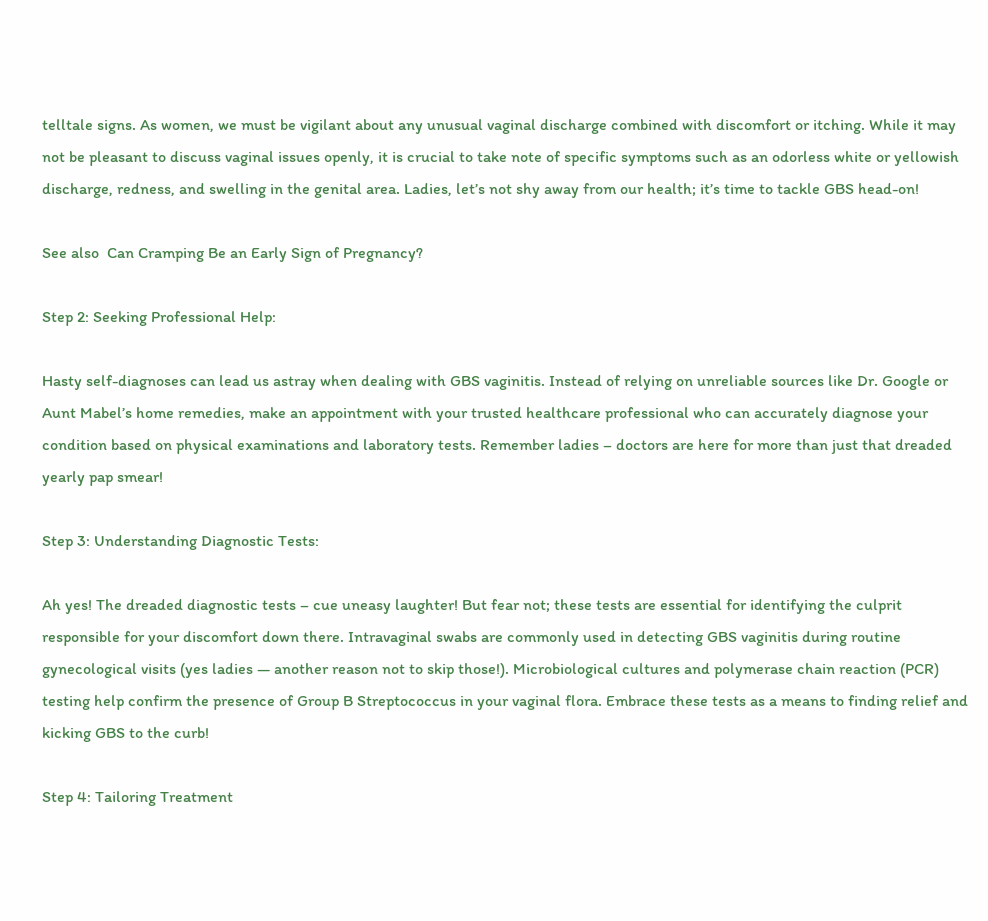telltale signs. As women, we must be vigilant about any unusual vaginal discharge combined with discomfort or itching. While it may not be pleasant to discuss vaginal issues openly, it is crucial to take note of specific symptoms such as an odorless white or yellowish discharge, redness, and swelling in the genital area. Ladies, let’s not shy away from our health; it’s time to tackle GBS head-on!

See also  Can Cramping Be an Early Sign of Pregnancy?

Step 2: Seeking Professional Help:

Hasty self-diagnoses can lead us astray when dealing with GBS vaginitis. Instead of relying on unreliable sources like Dr. Google or Aunt Mabel’s home remedies, make an appointment with your trusted healthcare professional who can accurately diagnose your condition based on physical examinations and laboratory tests. Remember ladies – doctors are here for more than just that dreaded yearly pap smear!

Step 3: Understanding Diagnostic Tests:

Ah yes! The dreaded diagnostic tests – cue uneasy laughter! But fear not; these tests are essential for identifying the culprit responsible for your discomfort down there. Intravaginal swabs are commonly used in detecting GBS vaginitis during routine gynecological visits (yes ladies — another reason not to skip those!). Microbiological cultures and polymerase chain reaction (PCR) testing help confirm the presence of Group B Streptococcus in your vaginal flora. Embrace these tests as a means to finding relief and kicking GBS to the curb!

Step 4: Tailoring Treatment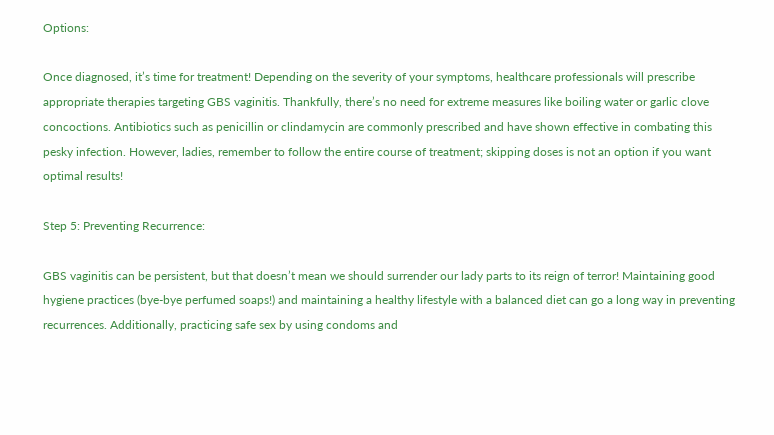Options:

Once diagnosed, it’s time for treatment! Depending on the severity of your symptoms, healthcare professionals will prescribe appropriate therapies targeting GBS vaginitis. Thankfully, there’s no need for extreme measures like boiling water or garlic clove concoctions. Antibiotics such as penicillin or clindamycin are commonly prescribed and have shown effective in combating this pesky infection. However, ladies, remember to follow the entire course of treatment; skipping doses is not an option if you want optimal results!

Step 5: Preventing Recurrence:

GBS vaginitis can be persistent, but that doesn’t mean we should surrender our lady parts to its reign of terror! Maintaining good hygiene practices (bye-bye perfumed soaps!) and maintaining a healthy lifestyle with a balanced diet can go a long way in preventing recurrences. Additionally, practicing safe sex by using condoms and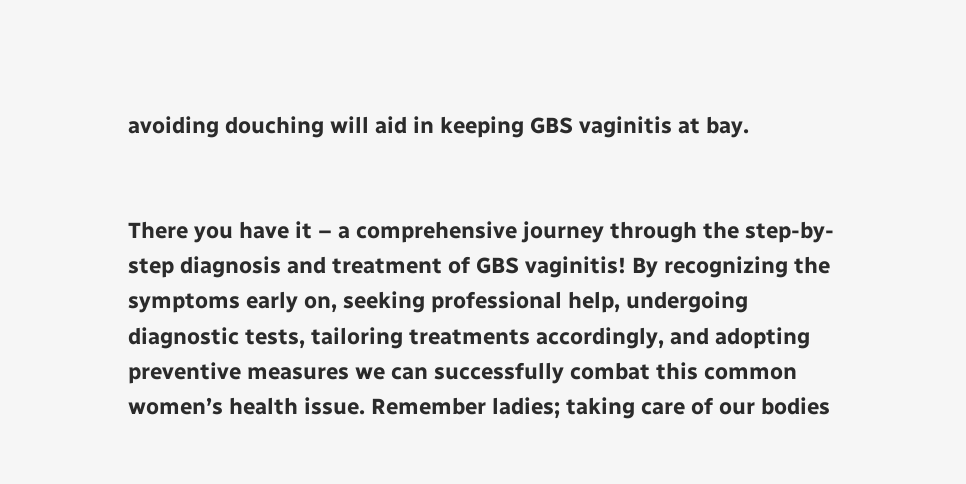avoiding douching will aid in keeping GBS vaginitis at bay.


There you have it – a comprehensive journey through the step-by-step diagnosis and treatment of GBS vaginitis! By recognizing the symptoms early on, seeking professional help, undergoing diagnostic tests, tailoring treatments accordingly, and adopting preventive measures we can successfully combat this common women’s health issue. Remember ladies; taking care of our bodies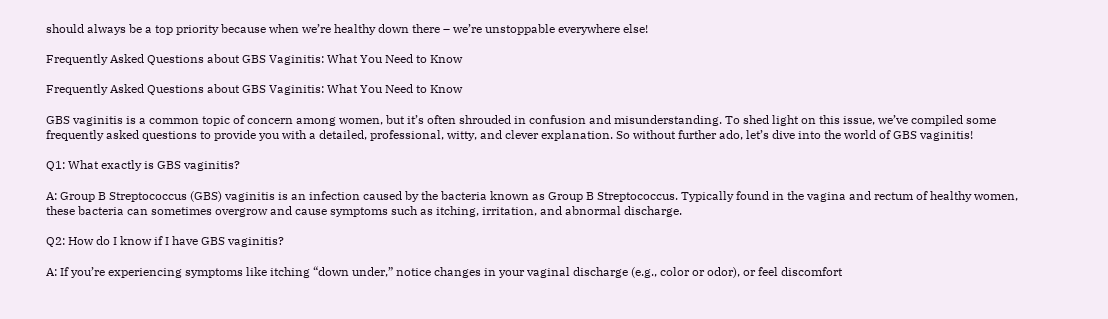should always be a top priority because when we’re healthy down there – we’re unstoppable everywhere else!

Frequently Asked Questions about GBS Vaginitis: What You Need to Know

Frequently Asked Questions about GBS Vaginitis: What You Need to Know

GBS vaginitis is a common topic of concern among women, but it’s often shrouded in confusion and misunderstanding. To shed light on this issue, we’ve compiled some frequently asked questions to provide you with a detailed, professional, witty, and clever explanation. So without further ado, let’s dive into the world of GBS vaginitis!

Q1: What exactly is GBS vaginitis?

A: Group B Streptococcus (GBS) vaginitis is an infection caused by the bacteria known as Group B Streptococcus. Typically found in the vagina and rectum of healthy women, these bacteria can sometimes overgrow and cause symptoms such as itching, irritation, and abnormal discharge.

Q2: How do I know if I have GBS vaginitis?

A: If you’re experiencing symptoms like itching “down under,” notice changes in your vaginal discharge (e.g., color or odor), or feel discomfort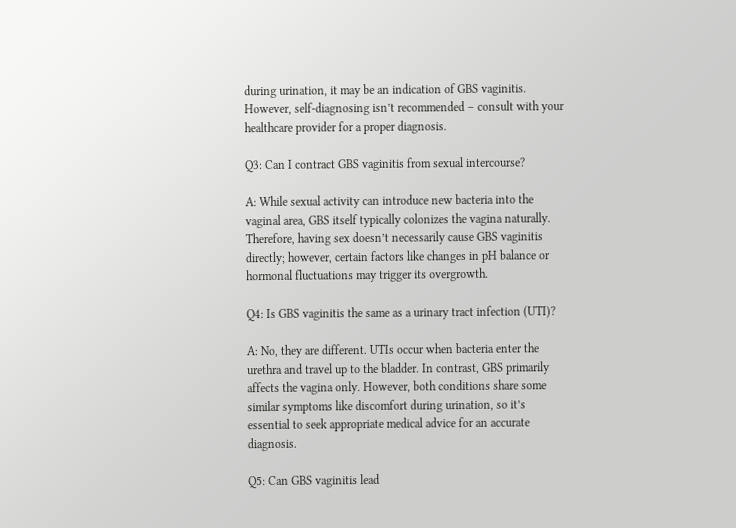during urination, it may be an indication of GBS vaginitis. However, self-diagnosing isn’t recommended – consult with your healthcare provider for a proper diagnosis.

Q3: Can I contract GBS vaginitis from sexual intercourse?

A: While sexual activity can introduce new bacteria into the vaginal area, GBS itself typically colonizes the vagina naturally. Therefore, having sex doesn’t necessarily cause GBS vaginitis directly; however, certain factors like changes in pH balance or hormonal fluctuations may trigger its overgrowth.

Q4: Is GBS vaginitis the same as a urinary tract infection (UTI)?

A: No, they are different. UTIs occur when bacteria enter the urethra and travel up to the bladder. In contrast, GBS primarily affects the vagina only. However, both conditions share some similar symptoms like discomfort during urination, so it’s essential to seek appropriate medical advice for an accurate diagnosis.

Q5: Can GBS vaginitis lead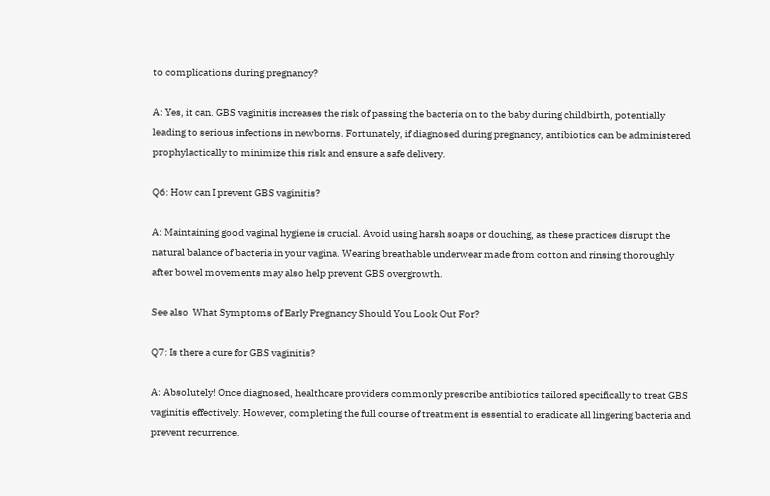to complications during pregnancy?

A: Yes, it can. GBS vaginitis increases the risk of passing the bacteria on to the baby during childbirth, potentially leading to serious infections in newborns. Fortunately, if diagnosed during pregnancy, antibiotics can be administered prophylactically to minimize this risk and ensure a safe delivery.

Q6: How can I prevent GBS vaginitis?

A: Maintaining good vaginal hygiene is crucial. Avoid using harsh soaps or douching, as these practices disrupt the natural balance of bacteria in your vagina. Wearing breathable underwear made from cotton and rinsing thoroughly after bowel movements may also help prevent GBS overgrowth.

See also  What Symptoms of Early Pregnancy Should You Look Out For?

Q7: Is there a cure for GBS vaginitis?

A: Absolutely! Once diagnosed, healthcare providers commonly prescribe antibiotics tailored specifically to treat GBS vaginitis effectively. However, completing the full course of treatment is essential to eradicate all lingering bacteria and prevent recurrence.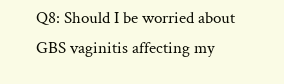Q8: Should I be worried about GBS vaginitis affecting my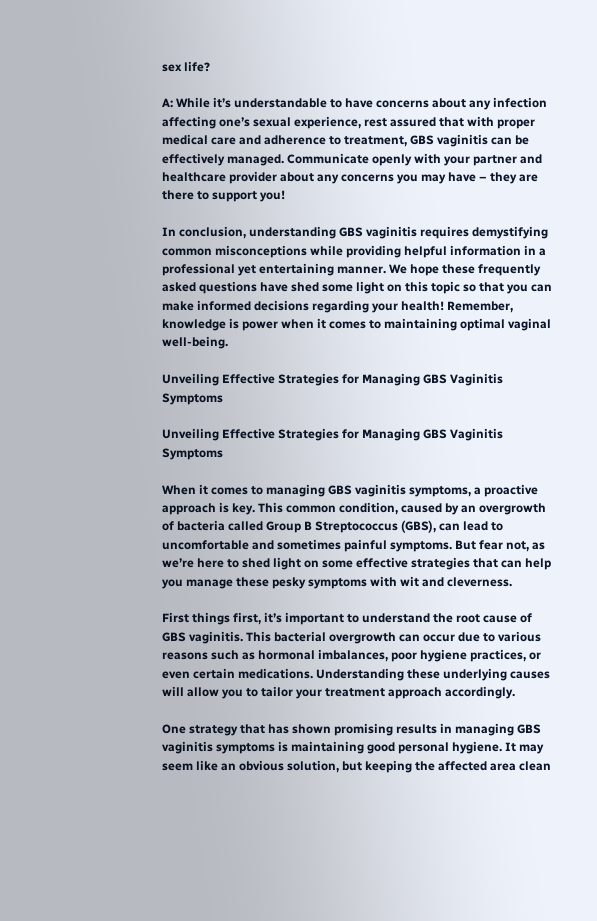sex life?

A: While it’s understandable to have concerns about any infection affecting one’s sexual experience, rest assured that with proper medical care and adherence to treatment, GBS vaginitis can be effectively managed. Communicate openly with your partner and healthcare provider about any concerns you may have – they are there to support you!

In conclusion, understanding GBS vaginitis requires demystifying common misconceptions while providing helpful information in a professional yet entertaining manner. We hope these frequently asked questions have shed some light on this topic so that you can make informed decisions regarding your health! Remember, knowledge is power when it comes to maintaining optimal vaginal well-being.

Unveiling Effective Strategies for Managing GBS Vaginitis Symptoms

Unveiling Effective Strategies for Managing GBS Vaginitis Symptoms

When it comes to managing GBS vaginitis symptoms, a proactive approach is key. This common condition, caused by an overgrowth of bacteria called Group B Streptococcus (GBS), can lead to uncomfortable and sometimes painful symptoms. But fear not, as we’re here to shed light on some effective strategies that can help you manage these pesky symptoms with wit and cleverness.

First things first, it’s important to understand the root cause of GBS vaginitis. This bacterial overgrowth can occur due to various reasons such as hormonal imbalances, poor hygiene practices, or even certain medications. Understanding these underlying causes will allow you to tailor your treatment approach accordingly.

One strategy that has shown promising results in managing GBS vaginitis symptoms is maintaining good personal hygiene. It may seem like an obvious solution, but keeping the affected area clean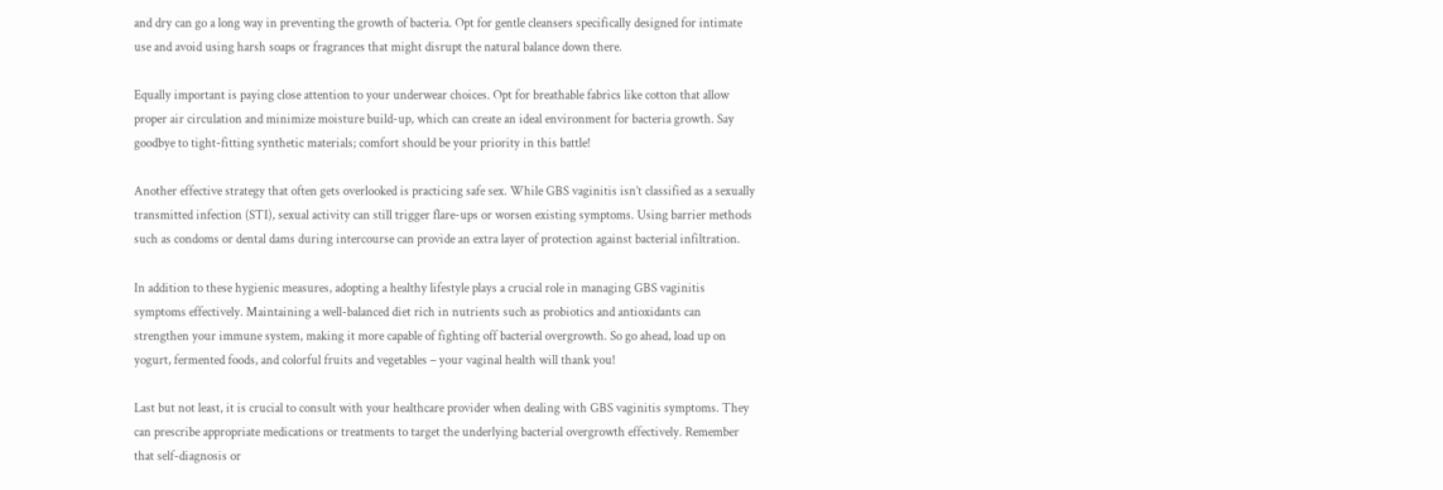and dry can go a long way in preventing the growth of bacteria. Opt for gentle cleansers specifically designed for intimate use and avoid using harsh soaps or fragrances that might disrupt the natural balance down there.

Equally important is paying close attention to your underwear choices. Opt for breathable fabrics like cotton that allow proper air circulation and minimize moisture build-up, which can create an ideal environment for bacteria growth. Say goodbye to tight-fitting synthetic materials; comfort should be your priority in this battle!

Another effective strategy that often gets overlooked is practicing safe sex. While GBS vaginitis isn’t classified as a sexually transmitted infection (STI), sexual activity can still trigger flare-ups or worsen existing symptoms. Using barrier methods such as condoms or dental dams during intercourse can provide an extra layer of protection against bacterial infiltration.

In addition to these hygienic measures, adopting a healthy lifestyle plays a crucial role in managing GBS vaginitis symptoms effectively. Maintaining a well-balanced diet rich in nutrients such as probiotics and antioxidants can strengthen your immune system, making it more capable of fighting off bacterial overgrowth. So go ahead, load up on yogurt, fermented foods, and colorful fruits and vegetables – your vaginal health will thank you!

Last but not least, it is crucial to consult with your healthcare provider when dealing with GBS vaginitis symptoms. They can prescribe appropriate medications or treatments to target the underlying bacterial overgrowth effectively. Remember that self-diagnosis or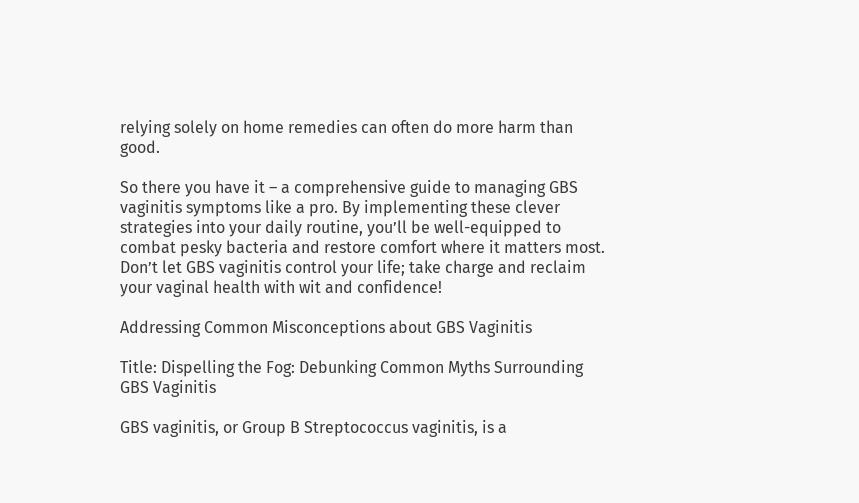relying solely on home remedies can often do more harm than good.

So there you have it – a comprehensive guide to managing GBS vaginitis symptoms like a pro. By implementing these clever strategies into your daily routine, you’ll be well-equipped to combat pesky bacteria and restore comfort where it matters most. Don’t let GBS vaginitis control your life; take charge and reclaim your vaginal health with wit and confidence!

Addressing Common Misconceptions about GBS Vaginitis

Title: Dispelling the Fog: Debunking Common Myths Surrounding GBS Vaginitis

GBS vaginitis, or Group B Streptococcus vaginitis, is a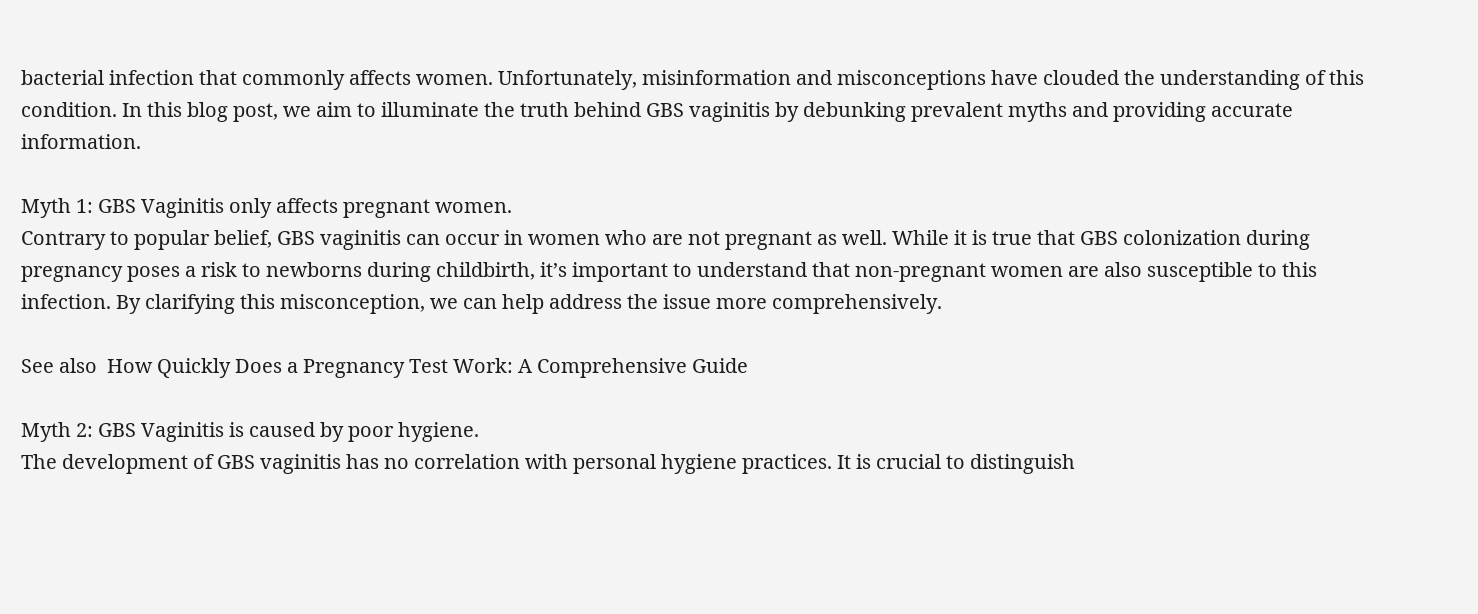bacterial infection that commonly affects women. Unfortunately, misinformation and misconceptions have clouded the understanding of this condition. In this blog post, we aim to illuminate the truth behind GBS vaginitis by debunking prevalent myths and providing accurate information.

Myth 1: GBS Vaginitis only affects pregnant women.
Contrary to popular belief, GBS vaginitis can occur in women who are not pregnant as well. While it is true that GBS colonization during pregnancy poses a risk to newborns during childbirth, it’s important to understand that non-pregnant women are also susceptible to this infection. By clarifying this misconception, we can help address the issue more comprehensively.

See also  How Quickly Does a Pregnancy Test Work: A Comprehensive Guide

Myth 2: GBS Vaginitis is caused by poor hygiene.
The development of GBS vaginitis has no correlation with personal hygiene practices. It is crucial to distinguish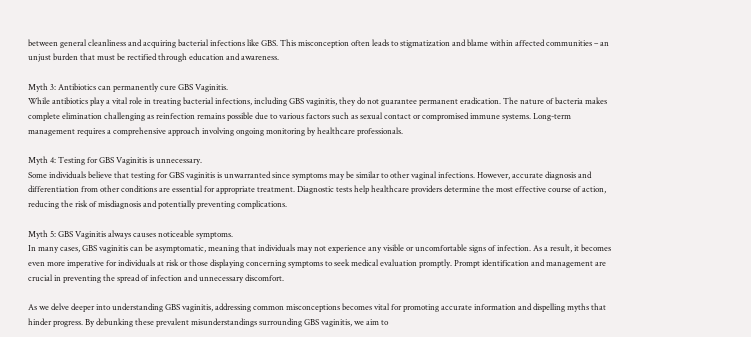between general cleanliness and acquiring bacterial infections like GBS. This misconception often leads to stigmatization and blame within affected communities – an unjust burden that must be rectified through education and awareness.

Myth 3: Antibiotics can permanently cure GBS Vaginitis.
While antibiotics play a vital role in treating bacterial infections, including GBS vaginitis, they do not guarantee permanent eradication. The nature of bacteria makes complete elimination challenging as reinfection remains possible due to various factors such as sexual contact or compromised immune systems. Long-term management requires a comprehensive approach involving ongoing monitoring by healthcare professionals.

Myth 4: Testing for GBS Vaginitis is unnecessary.
Some individuals believe that testing for GBS vaginitis is unwarranted since symptoms may be similar to other vaginal infections. However, accurate diagnosis and differentiation from other conditions are essential for appropriate treatment. Diagnostic tests help healthcare providers determine the most effective course of action, reducing the risk of misdiagnosis and potentially preventing complications.

Myth 5: GBS Vaginitis always causes noticeable symptoms.
In many cases, GBS vaginitis can be asymptomatic, meaning that individuals may not experience any visible or uncomfortable signs of infection. As a result, it becomes even more imperative for individuals at risk or those displaying concerning symptoms to seek medical evaluation promptly. Prompt identification and management are crucial in preventing the spread of infection and unnecessary discomfort.

As we delve deeper into understanding GBS vaginitis, addressing common misconceptions becomes vital for promoting accurate information and dispelling myths that hinder progress. By debunking these prevalent misunderstandings surrounding GBS vaginitis, we aim to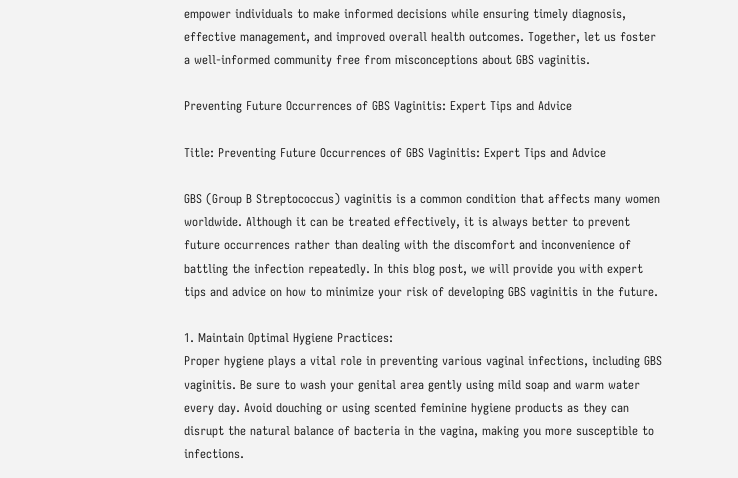empower individuals to make informed decisions while ensuring timely diagnosis, effective management, and improved overall health outcomes. Together, let us foster a well-informed community free from misconceptions about GBS vaginitis.

Preventing Future Occurrences of GBS Vaginitis: Expert Tips and Advice

Title: Preventing Future Occurrences of GBS Vaginitis: Expert Tips and Advice

GBS (Group B Streptococcus) vaginitis is a common condition that affects many women worldwide. Although it can be treated effectively, it is always better to prevent future occurrences rather than dealing with the discomfort and inconvenience of battling the infection repeatedly. In this blog post, we will provide you with expert tips and advice on how to minimize your risk of developing GBS vaginitis in the future.

1. Maintain Optimal Hygiene Practices:
Proper hygiene plays a vital role in preventing various vaginal infections, including GBS vaginitis. Be sure to wash your genital area gently using mild soap and warm water every day. Avoid douching or using scented feminine hygiene products as they can disrupt the natural balance of bacteria in the vagina, making you more susceptible to infections.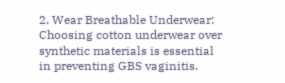2. Wear Breathable Underwear:
Choosing cotton underwear over synthetic materials is essential in preventing GBS vaginitis.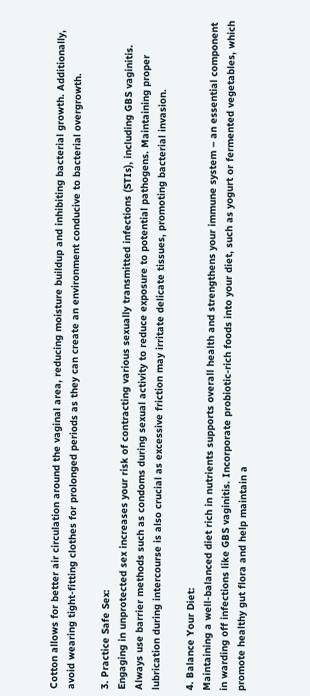Cotton allows for better air circulation around the vaginal area, reducing moisture buildup and inhibiting bacterial growth. Additionally, avoid wearing tight-fitting clothes for prolonged periods as they can create an environment conducive to bacterial overgrowth.

3. Practice Safe Sex:
Engaging in unprotected sex increases your risk of contracting various sexually transmitted infections (STIs), including GBS vaginitis. Always use barrier methods such as condoms during sexual activity to reduce exposure to potential pathogens. Maintaining proper lubrication during intercourse is also crucial as excessive friction may irritate delicate tissues, promoting bacterial invasion.

4. Balance Your Diet:
Maintaining a well-balanced diet rich in nutrients supports overall health and strengthens your immune system – an essential component in warding off infections like GBS vaginitis. Incorporate probiotic-rich foods into your diet, such as yogurt or fermented vegetables, which promote healthy gut flora and help maintain a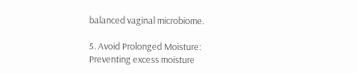balanced vaginal microbiome.

5. Avoid Prolonged Moisture:
Preventing excess moisture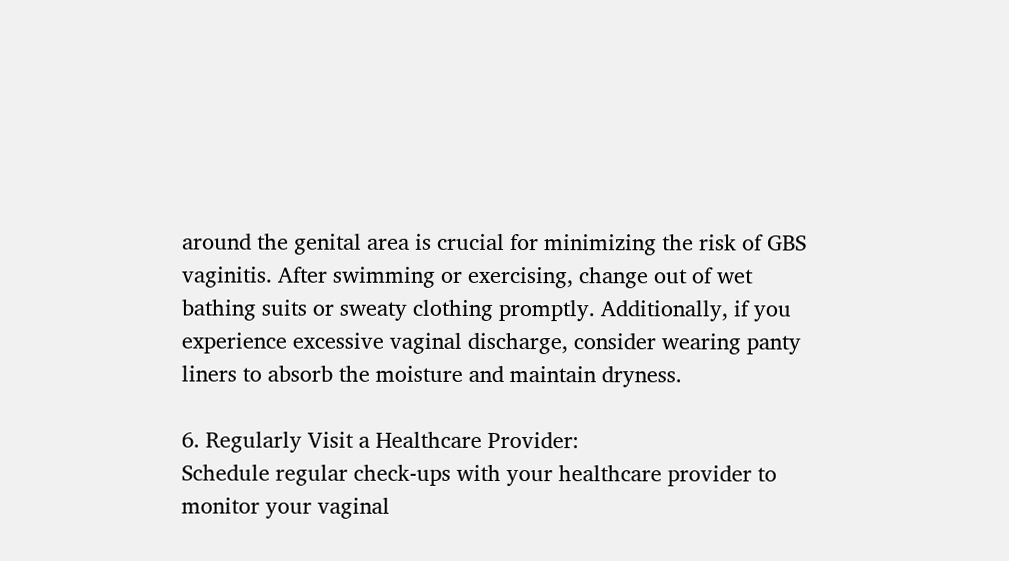around the genital area is crucial for minimizing the risk of GBS vaginitis. After swimming or exercising, change out of wet bathing suits or sweaty clothing promptly. Additionally, if you experience excessive vaginal discharge, consider wearing panty liners to absorb the moisture and maintain dryness.

6. Regularly Visit a Healthcare Provider:
Schedule regular check-ups with your healthcare provider to monitor your vaginal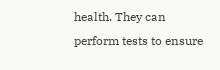health. They can perform tests to ensure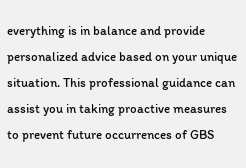everything is in balance and provide personalized advice based on your unique situation. This professional guidance can assist you in taking proactive measures to prevent future occurrences of GBS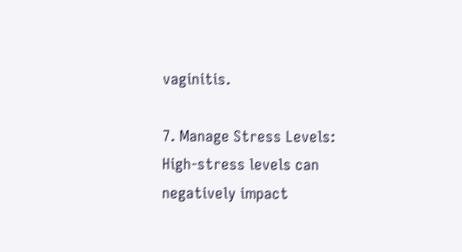vaginitis.

7. Manage Stress Levels:
High-stress levels can negatively impact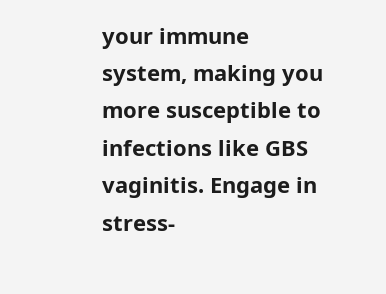your immune system, making you more susceptible to infections like GBS vaginitis. Engage in stress-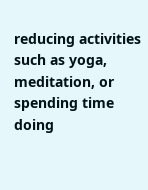reducing activities such as yoga, meditation, or spending time doing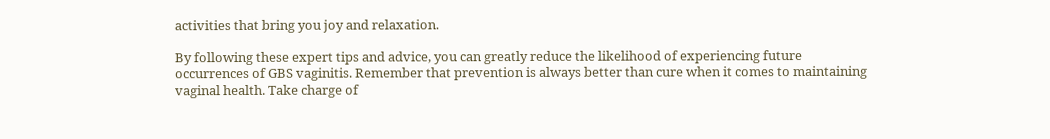activities that bring you joy and relaxation.

By following these expert tips and advice, you can greatly reduce the likelihood of experiencing future occurrences of GBS vaginitis. Remember that prevention is always better than cure when it comes to maintaining vaginal health. Take charge of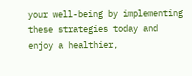your well-being by implementing these strategies today and enjoy a healthier,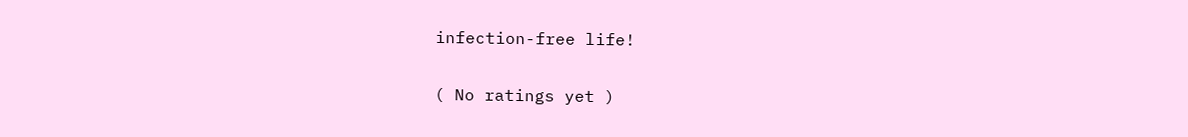infection-free life!

( No ratings yet )